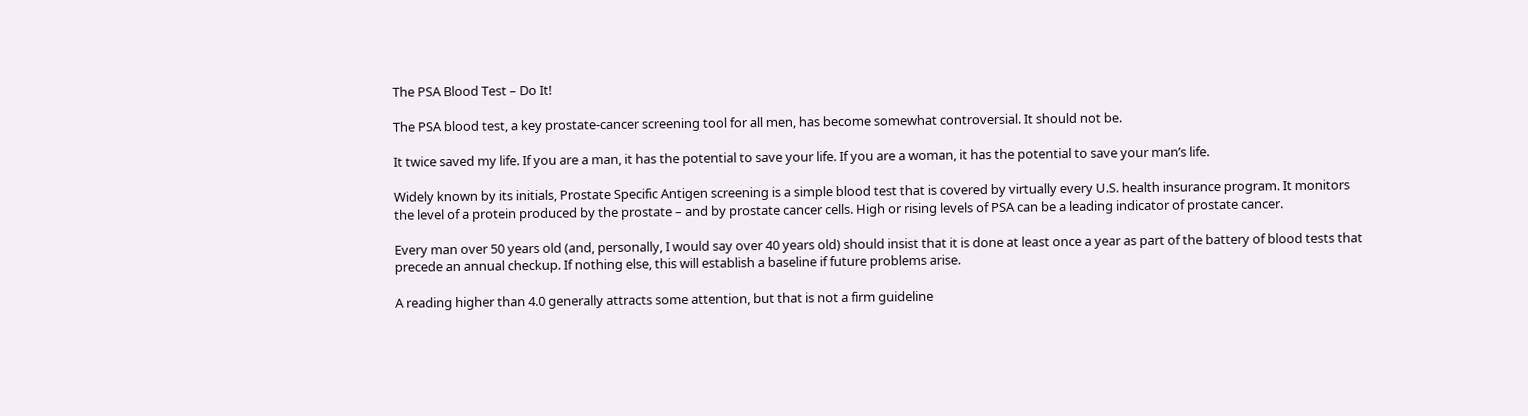The PSA Blood Test – Do It!

The PSA blood test, a key prostate-cancer screening tool for all men, has become somewhat controversial. It should not be.

It twice saved my life. If you are a man, it has the potential to save your life. If you are a woman, it has the potential to save your man’s life.

Widely known by its initials, Prostate Specific Antigen screening is a simple blood test that is covered by virtually every U.S. health insurance program. It monitors the level of a protein produced by the prostate – and by prostate cancer cells. High or rising levels of PSA can be a leading indicator of prostate cancer.

Every man over 50 years old (and, personally, I would say over 40 years old) should insist that it is done at least once a year as part of the battery of blood tests that precede an annual checkup. If nothing else, this will establish a baseline if future problems arise.

A reading higher than 4.0 generally attracts some attention, but that is not a firm guideline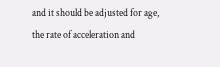and it should be adjusted for age, the rate of acceleration and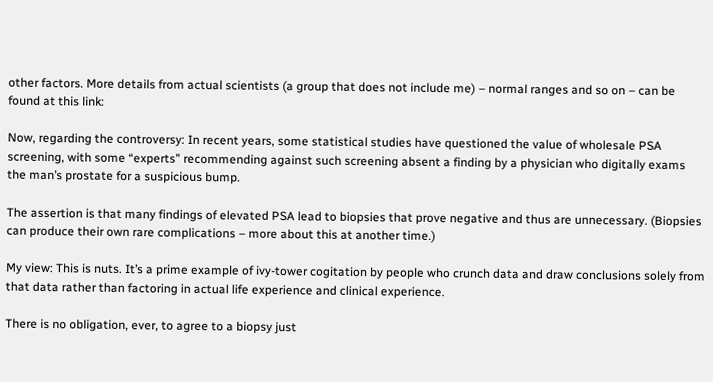other factors. More details from actual scientists (a group that does not include me) – normal ranges and so on – can be found at this link:

Now, regarding the controversy: In recent years, some statistical studies have questioned the value of wholesale PSA screening, with some “experts” recommending against such screening absent a finding by a physician who digitally exams the man’s prostate for a suspicious bump.

The assertion is that many findings of elevated PSA lead to biopsies that prove negative and thus are unnecessary. (Biopsies can produce their own rare complications – more about this at another time.)

My view: This is nuts. It’s a prime example of ivy-tower cogitation by people who crunch data and draw conclusions solely from that data rather than factoring in actual life experience and clinical experience.

There is no obligation, ever, to agree to a biopsy just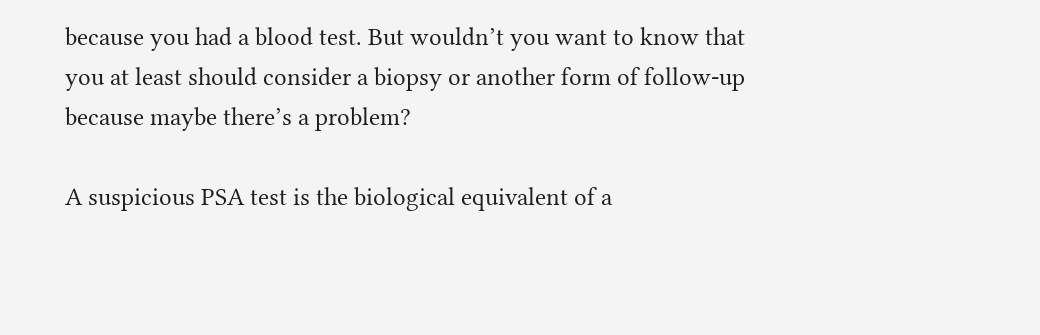because you had a blood test. But wouldn’t you want to know that you at least should consider a biopsy or another form of follow-up because maybe there’s a problem?

A suspicious PSA test is the biological equivalent of a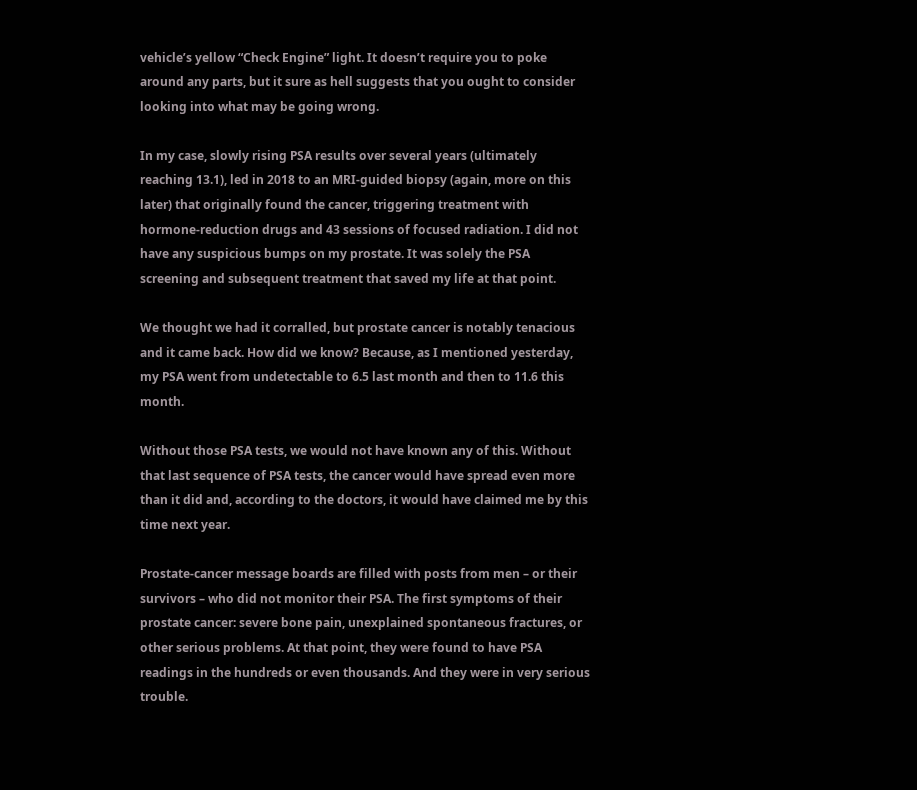vehicle’s yellow “Check Engine” light. It doesn’t require you to poke around any parts, but it sure as hell suggests that you ought to consider looking into what may be going wrong.

In my case, slowly rising PSA results over several years (ultimately reaching 13.1), led in 2018 to an MRI-guided biopsy (again, more on this later) that originally found the cancer, triggering treatment with hormone-reduction drugs and 43 sessions of focused radiation. I did not have any suspicious bumps on my prostate. It was solely the PSA screening and subsequent treatment that saved my life at that point.

We thought we had it corralled, but prostate cancer is notably tenacious and it came back. How did we know? Because, as I mentioned yesterday, my PSA went from undetectable to 6.5 last month and then to 11.6 this month.

Without those PSA tests, we would not have known any of this. Without that last sequence of PSA tests, the cancer would have spread even more than it did and, according to the doctors, it would have claimed me by this time next year.

Prostate-cancer message boards are filled with posts from men – or their survivors – who did not monitor their PSA. The first symptoms of their prostate cancer: severe bone pain, unexplained spontaneous fractures, or other serious problems. At that point, they were found to have PSA readings in the hundreds or even thousands. And they were in very serious trouble.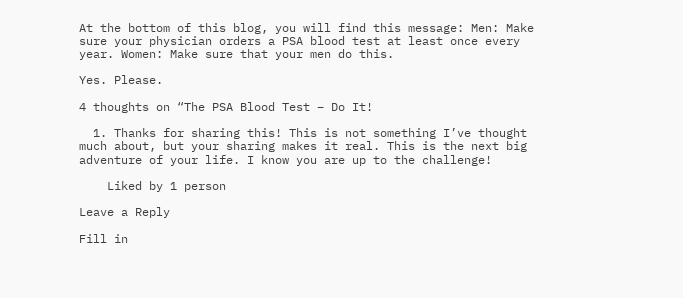At the bottom of this blog, you will find this message: Men: Make sure your physician orders a PSA blood test at least once every year. Women: Make sure that your men do this.

Yes. Please.

4 thoughts on “The PSA Blood Test – Do It!

  1. Thanks for sharing this! This is not something I’ve thought much about, but your sharing makes it real. This is the next big adventure of your life. I know you are up to the challenge!

    Liked by 1 person

Leave a Reply

Fill in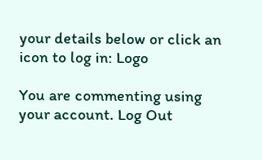your details below or click an icon to log in: Logo

You are commenting using your account. Log Out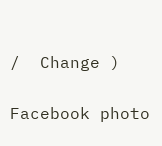/  Change )

Facebook photo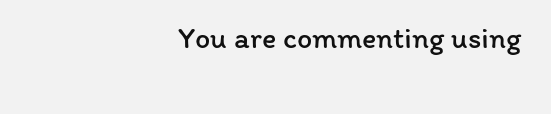You are commenting using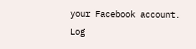your Facebook account. Log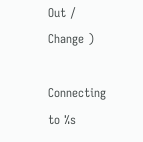Out /  Change )

Connecting to %s